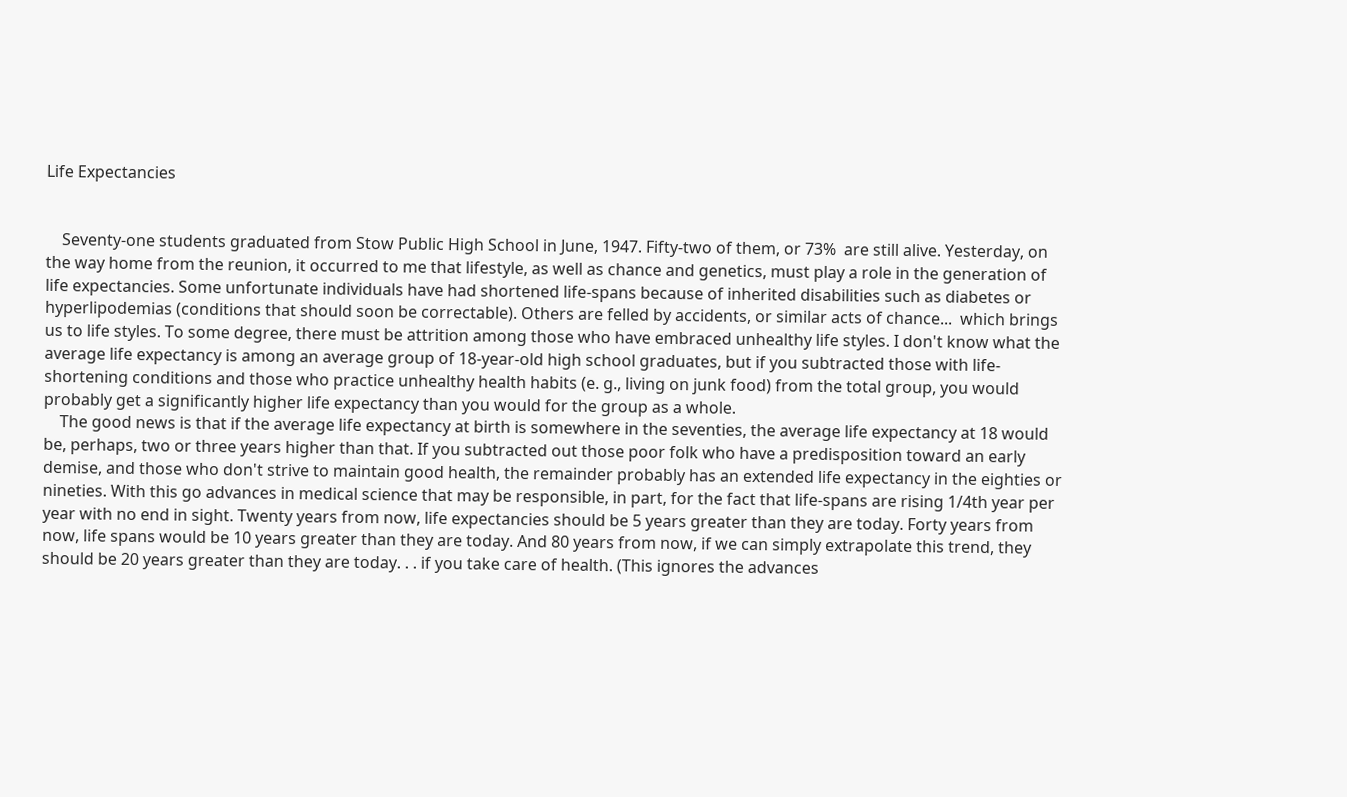Life Expectancies


    Seventy-one students graduated from Stow Public High School in June, 1947. Fifty-two of them, or 73%  are still alive. Yesterday, on the way home from the reunion, it occurred to me that lifestyle, as well as chance and genetics, must play a role in the generation of life expectancies. Some unfortunate individuals have had shortened life-spans because of inherited disabilities such as diabetes or hyperlipodemias (conditions that should soon be correctable). Others are felled by accidents, or similar acts of chance...  which brings us to life styles. To some degree, there must be attrition among those who have embraced unhealthy life styles. I don't know what the average life expectancy is among an average group of 18-year-old high school graduates, but if you subtracted those with life-shortening conditions and those who practice unhealthy health habits (e. g., living on junk food) from the total group, you would probably get a significantly higher life expectancy than you would for the group as a whole.
    The good news is that if the average life expectancy at birth is somewhere in the seventies, the average life expectancy at 18 would be, perhaps, two or three years higher than that. If you subtracted out those poor folk who have a predisposition toward an early demise, and those who don't strive to maintain good health, the remainder probably has an extended life expectancy in the eighties or nineties. With this go advances in medical science that may be responsible, in part, for the fact that life-spans are rising 1/4th year per year with no end in sight. Twenty years from now, life expectancies should be 5 years greater than they are today. Forty years from now, life spans would be 10 years greater than they are today. And 80 years from now, if we can simply extrapolate this trend, they should be 20 years greater than they are today. . . if you take care of health. (This ignores the advances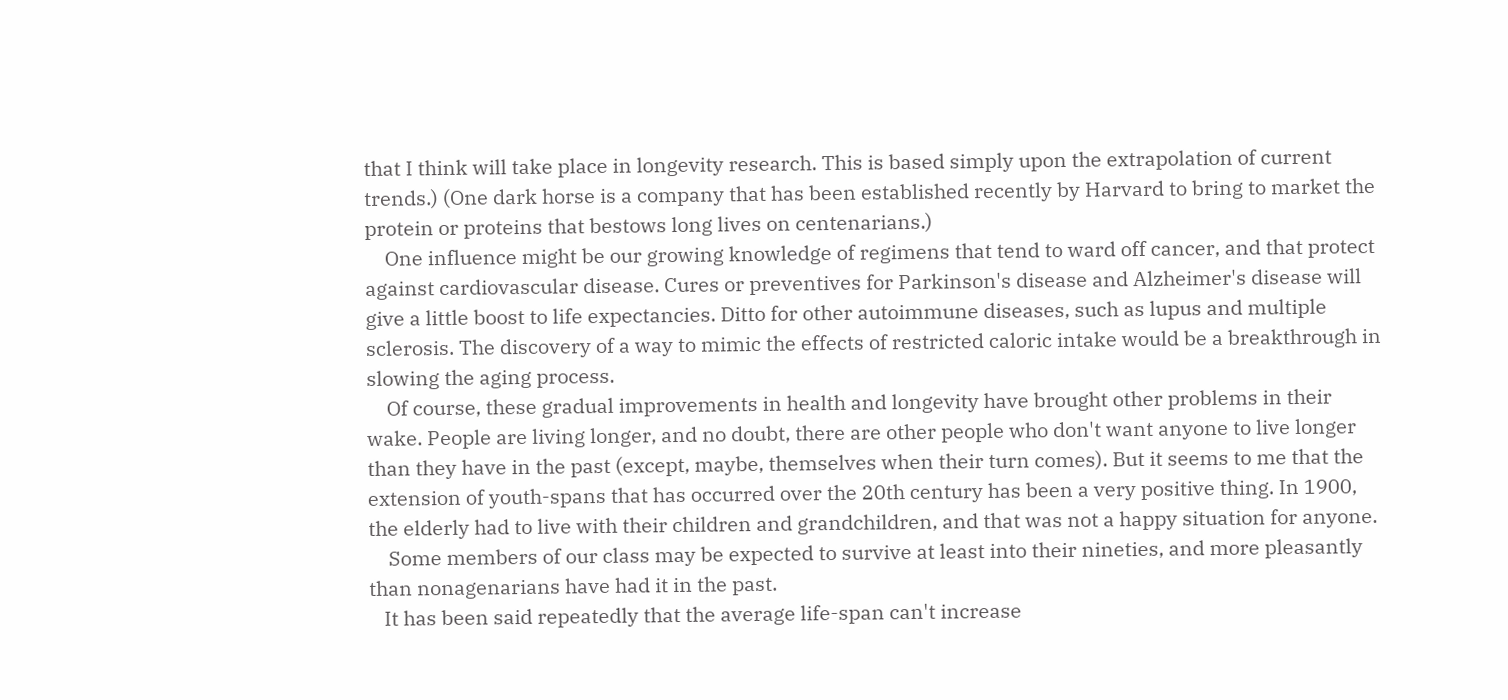that I think will take place in longevity research. This is based simply upon the extrapolation of current trends.) (One dark horse is a company that has been established recently by Harvard to bring to market the protein or proteins that bestows long lives on centenarians.)
    One influence might be our growing knowledge of regimens that tend to ward off cancer, and that protect against cardiovascular disease. Cures or preventives for Parkinson's disease and Alzheimer's disease will give a little boost to life expectancies. Ditto for other autoimmune diseases, such as lupus and multiple sclerosis. The discovery of a way to mimic the effects of restricted caloric intake would be a breakthrough in slowing the aging process.
    Of course, these gradual improvements in health and longevity have brought other problems in their wake. People are living longer, and no doubt, there are other people who don't want anyone to live longer than they have in the past (except, maybe, themselves when their turn comes). But it seems to me that the extension of youth-spans that has occurred over the 20th century has been a very positive thing. In 1900, the elderly had to live with their children and grandchildren, and that was not a happy situation for anyone.
    Some members of our class may be expected to survive at least into their nineties, and more pleasantly than nonagenarians have had it in the past.
   It has been said repeatedly that the average life-span can't increase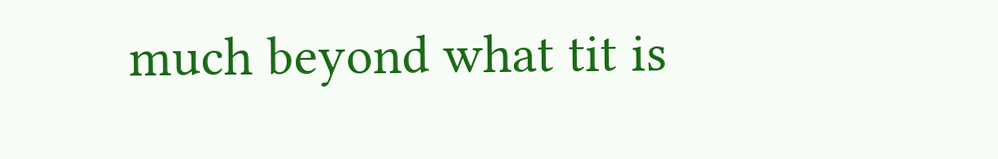much beyond what tit is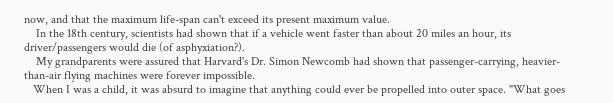now, and that the maximum life-span can't exceed its present maximum value.
    In the 18th century, scientists had shown that if a vehicle went faster than about 20 miles an hour, its driver/passengers would die (of asphyxiation?).
    My grandparents were assured that Harvard's Dr. Simon Newcomb had shown that passenger-carrying, heavier-than-air flying machines were forever impossible.
   When I was a child, it was absurd to imagine that anything could ever be propelled into outer space. "What goes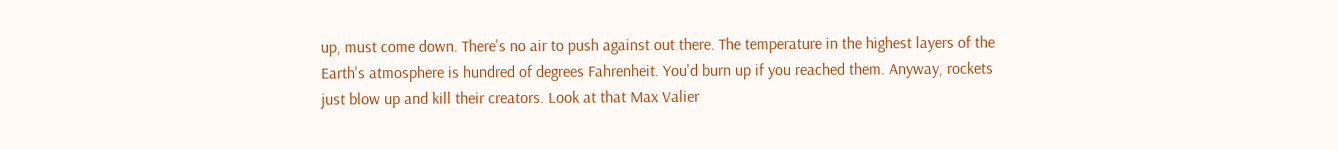up, must come down. There's no air to push against out there. The temperature in the highest layers of the Earth's atmosphere is hundred of degrees Fahrenheit. You'd burn up if you reached them. Anyway, rockets just blow up and kill their creators. Look at that Max Valier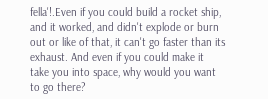fella'!.Even if you could build a rocket ship, and it worked, and didn't explode or burn out or like of that, it can't go faster than its exhaust. And even if you could make it take you into space, why would you want to go there?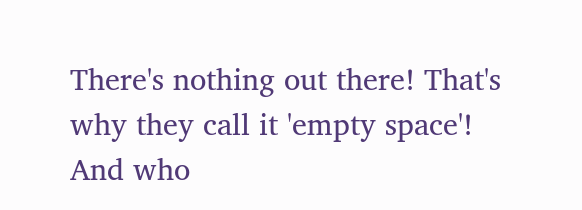There's nothing out there! That's why they call it 'empty space'! And who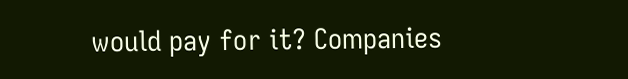would pay for it? Companies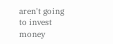aren't going to invest money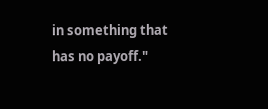in something that has no payoff."